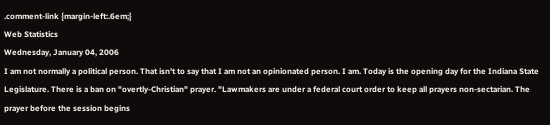.comment-link {margin-left:.6em;}
Web Statistics
Wednesday, January 04, 2006
I am not normally a political person. That isn't to say that I am not an opinionated person. I am. Today is the opening day for the Indiana State Legislature. There is a ban on "overtly-Christian" prayer. "Lawmakers are under a federal court order to keep all prayers non-sectarian. The prayer before the session begins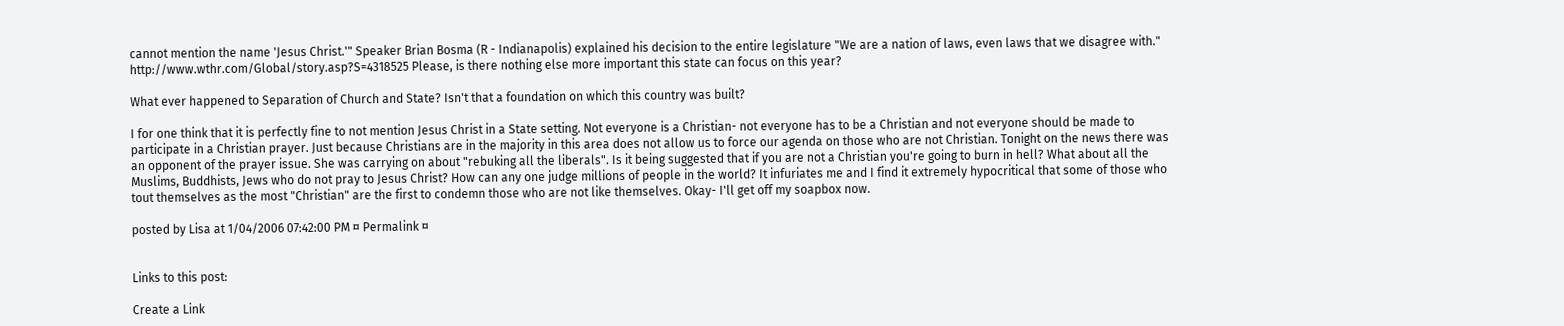cannot mention the name 'Jesus Christ.'" Speaker Brian Bosma (R - Indianapolis) explained his decision to the entire legislature "We are a nation of laws, even laws that we disagree with." http://www.wthr.com/Global/story.asp?S=4318525 Please, is there nothing else more important this state can focus on this year?

What ever happened to Separation of Church and State? Isn't that a foundation on which this country was built?

I for one think that it is perfectly fine to not mention Jesus Christ in a State setting. Not everyone is a Christian- not everyone has to be a Christian and not everyone should be made to participate in a Christian prayer. Just because Christians are in the majority in this area does not allow us to force our agenda on those who are not Christian. Tonight on the news there was an opponent of the prayer issue. She was carrying on about "rebuking all the liberals". Is it being suggested that if you are not a Christian you're going to burn in hell? What about all the Muslims, Buddhists, Jews who do not pray to Jesus Christ? How can any one judge millions of people in the world? It infuriates me and I find it extremely hypocritical that some of those who tout themselves as the most "Christian" are the first to condemn those who are not like themselves. Okay- I'll get off my soapbox now.

posted by Lisa at 1/04/2006 07:42:00 PM ¤ Permalink ¤


Links to this post:

Create a Link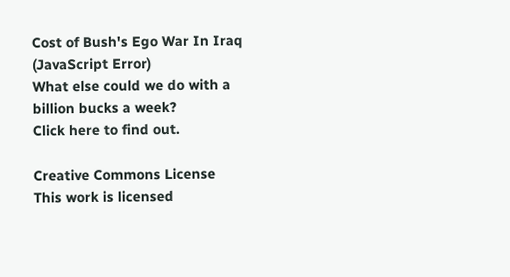Cost of Bush's Ego War In Iraq
(JavaScript Error)
What else could we do with a billion bucks a week?
Click here to find out.

Creative Commons License
This work is licensed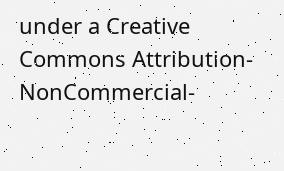under a Creative Commons Attribution-NonCommercial-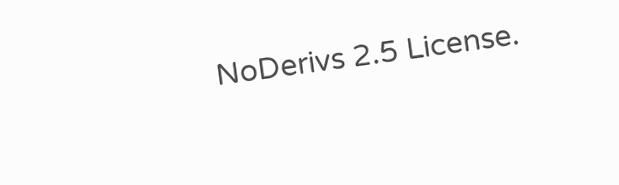NoDerivs 2.5 License.